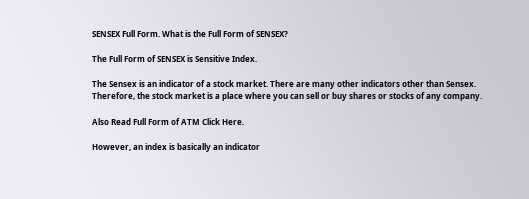SENSEX Full Form. What is the Full Form of SENSEX?

The Full Form of SENSEX is Sensitive Index.

The Sensex is an indicator of a stock market. There are many other indicators other than Sensex.
Therefore, the stock market is a place where you can sell or buy shares or stocks of any company.

Also Read Full Form of ATM Click Here.

However, an index is basically an indicator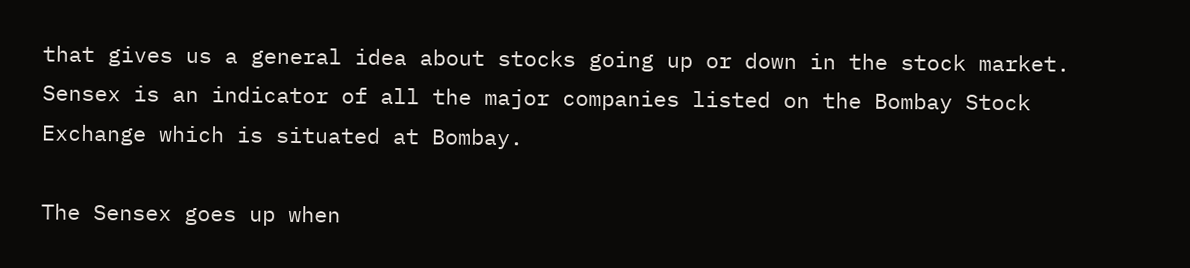that gives us a general idea about stocks going up or down in the stock market.
Sensex is an indicator of all the major companies listed on the Bombay Stock Exchange which is situated at Bombay.

The Sensex goes up when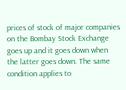prices of stock of major companies on the Bombay Stock Exchange goes up and it goes down when the latter goes down. The same condition applies to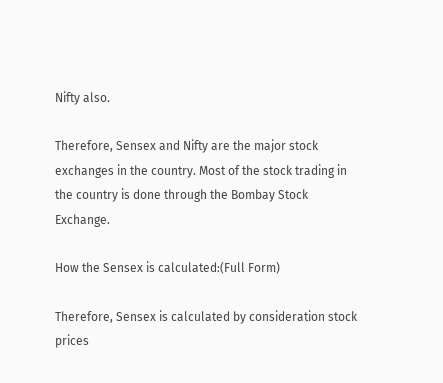Nifty also.

Therefore, Sensex and Nifty are the major stock exchanges in the country. Most of the stock trading in the country is done through the Bombay Stock Exchange.

How the Sensex is calculated:(Full Form)

Therefore, Sensex is calculated by consideration stock prices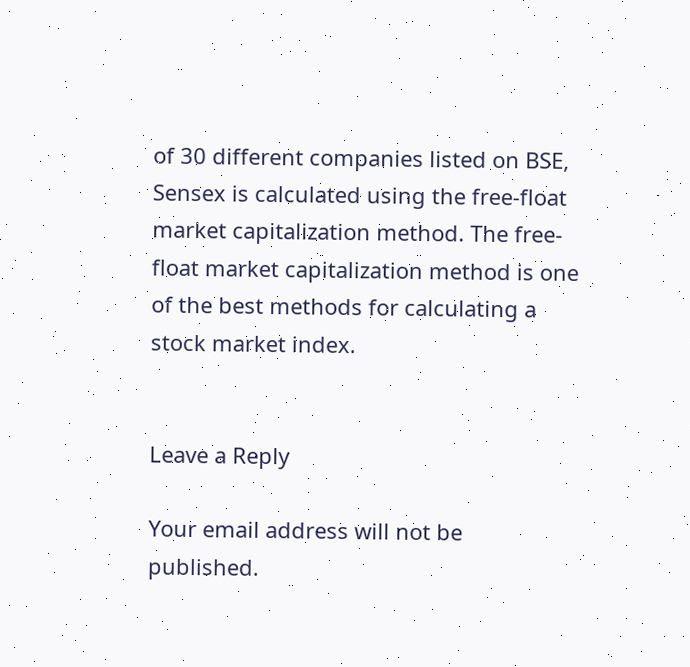of 30 different companies listed on BSE, Sensex is calculated using the free-float market capitalization method. The free-float market capitalization method is one of the best methods for calculating a stock market index.


Leave a Reply

Your email address will not be published.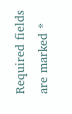Required fields are marked *